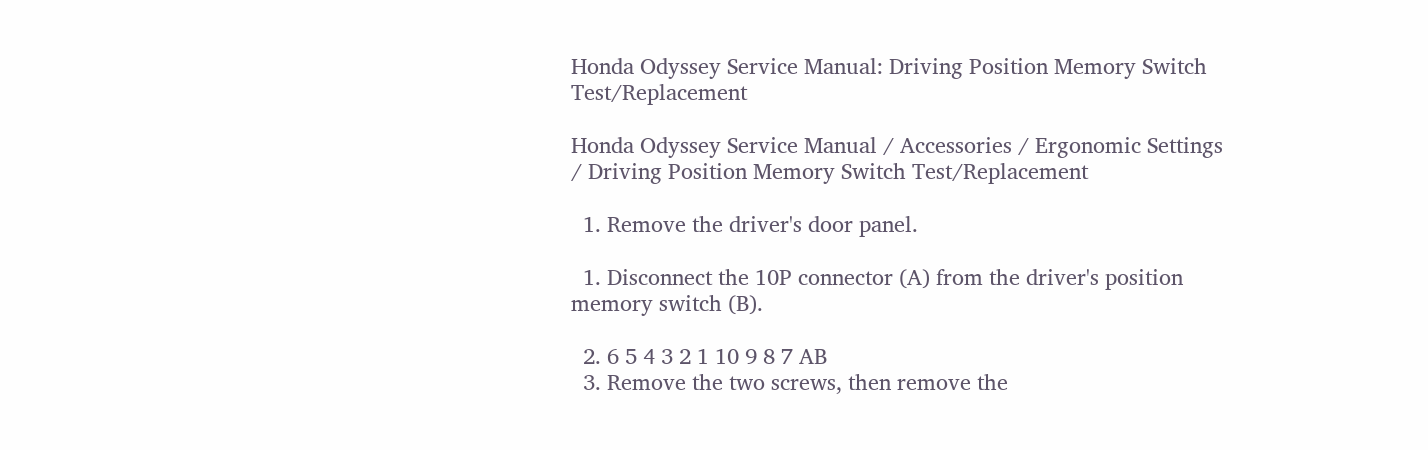Honda Odyssey Service Manual: Driving Position Memory Switch Test/Replacement

Honda Odyssey Service Manual / Accessories / Ergonomic Settings / Driving Position Memory Switch Test/Replacement

  1. Remove the driver's door panel.

  1. Disconnect the 10P connector (A) from the driver's position memory switch (B).

  2. 6 5 4 3 2 1 10 9 8 7 AB
  3. Remove the two screws, then remove the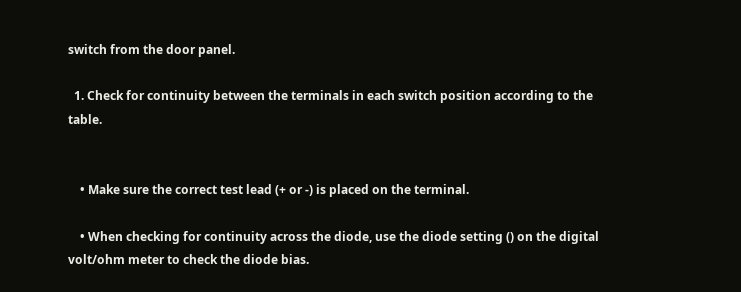switch from the door panel.

  1. Check for continuity between the terminals in each switch position according to the table.


    • Make sure the correct test lead (+ or -) is placed on the terminal.

    • When checking for continuity across the diode, use the diode setting () on the digital volt/ohm meter to check the diode bias.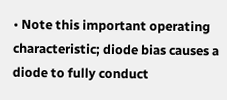• Note this important operating characteristic; diode bias causes a diode to fully conduct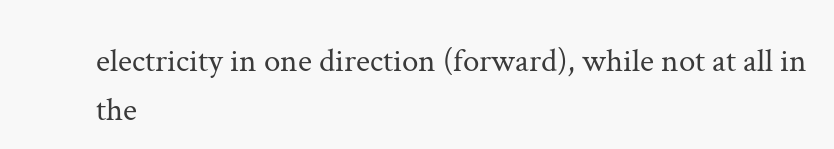electricity in one direction (forward), while not at all in the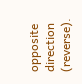opposite direction (reverse).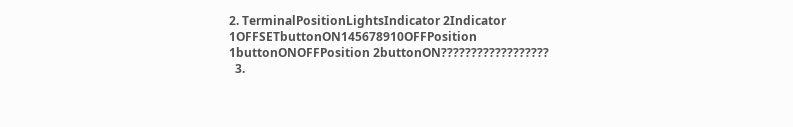2. TerminalPositionLightsIndicator 2Indicator 1OFFSETbuttonON145678910OFFPosition 1buttonONOFFPosition 2buttonON??????????????????
  3.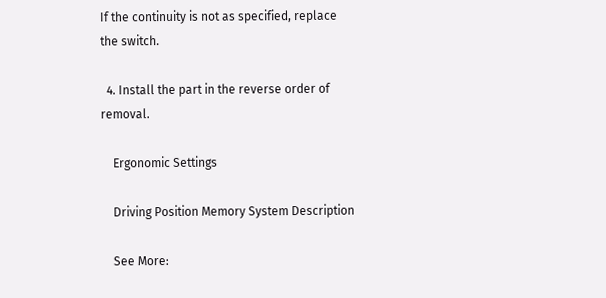If the continuity is not as specified, replace the switch.

  4. Install the part in the reverse order of removal.

    Ergonomic Settings

    Driving Position Memory System Description

    See More: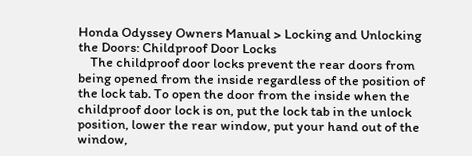Honda Odyssey Owners Manual > Locking and Unlocking the Doors: Childproof Door Locks
    The childproof door locks prevent the rear doors from being opened from the inside regardless of the position of the lock tab. To open the door from the inside when the childproof door lock is on, put the lock tab in the unlock position, lower the rear window, put your hand out of the window,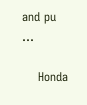and pu ...

    Honda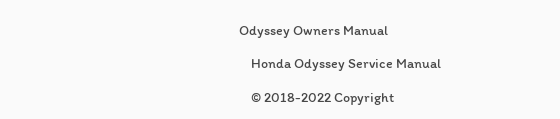Odyssey Owners Manual

    Honda Odyssey Service Manual

    © 2018-2022 Copyright